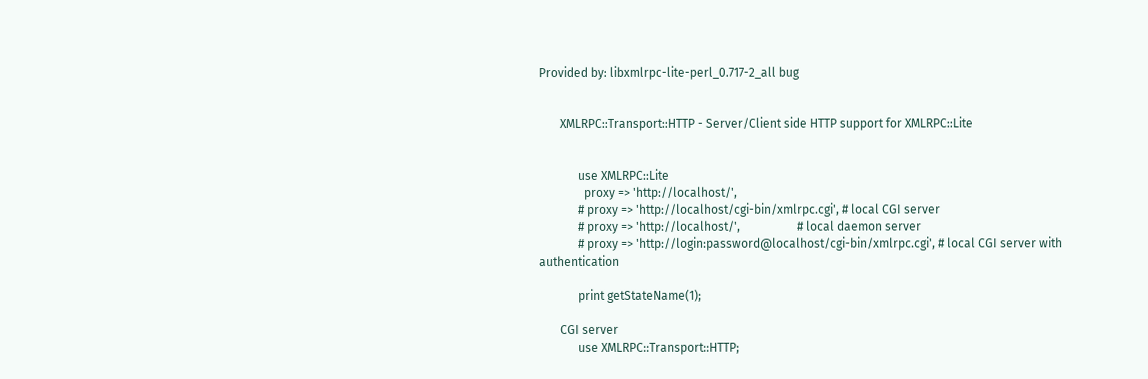Provided by: libxmlrpc-lite-perl_0.717-2_all bug


       XMLRPC::Transport::HTTP - Server/Client side HTTP support for XMLRPC::Lite


             use XMLRPC::Lite
               proxy => 'http://localhost/',
             # proxy => 'http://localhost/cgi-bin/xmlrpc.cgi', # local CGI server
             # proxy => 'http://localhost/',                   # local daemon server
             # proxy => 'http://login:password@localhost/cgi-bin/xmlrpc.cgi', # local CGI server with authentication

             print getStateName(1);

       CGI server
             use XMLRPC::Transport::HTTP;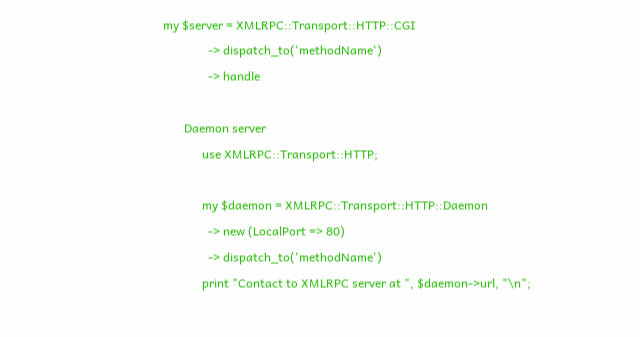my $server = XMLRPC::Transport::HTTP::CGI
               -> dispatch_to('methodName')
               -> handle

       Daemon server
             use XMLRPC::Transport::HTTP;

             my $daemon = XMLRPC::Transport::HTTP::Daemon
               -> new (LocalPort => 80)
               -> dispatch_to('methodName')
             print "Contact to XMLRPC server at ", $daemon->url, "\n";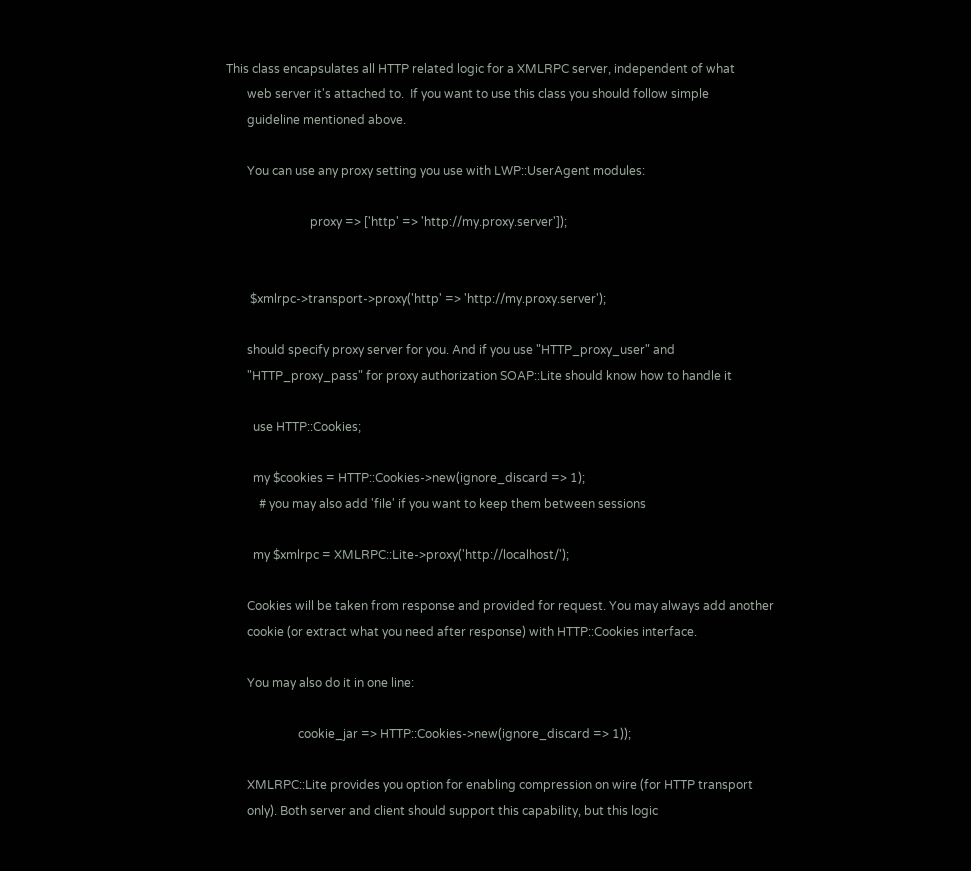This class encapsulates all HTTP related logic for a XMLRPC server, independent of what
       web server it's attached to.  If you want to use this class you should follow simple
       guideline mentioned above.

       You can use any proxy setting you use with LWP::UserAgent modules:

                            proxy => ['http' => 'http://my.proxy.server']);


        $xmlrpc->transport->proxy('http' => 'http://my.proxy.server');

       should specify proxy server for you. And if you use "HTTP_proxy_user" and
       "HTTP_proxy_pass" for proxy authorization SOAP::Lite should know how to handle it

         use HTTP::Cookies;

         my $cookies = HTTP::Cookies->new(ignore_discard => 1);
           # you may also add 'file' if you want to keep them between sessions

         my $xmlrpc = XMLRPC::Lite->proxy('http://localhost/');

       Cookies will be taken from response and provided for request. You may always add another
       cookie (or extract what you need after response) with HTTP::Cookies interface.

       You may also do it in one line:

                        cookie_jar => HTTP::Cookies->new(ignore_discard => 1));

       XMLRPC::Lite provides you option for enabling compression on wire (for HTTP transport
       only). Both server and client should support this capability, but this logic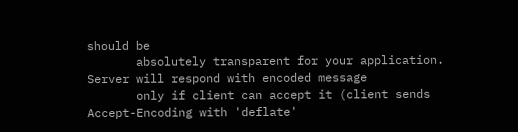should be
       absolutely transparent for your application.  Server will respond with encoded message
       only if client can accept it (client sends Accept-Encoding with 'deflate'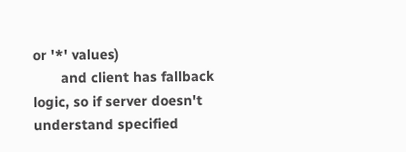or '*' values)
       and client has fallback logic, so if server doesn't understand specified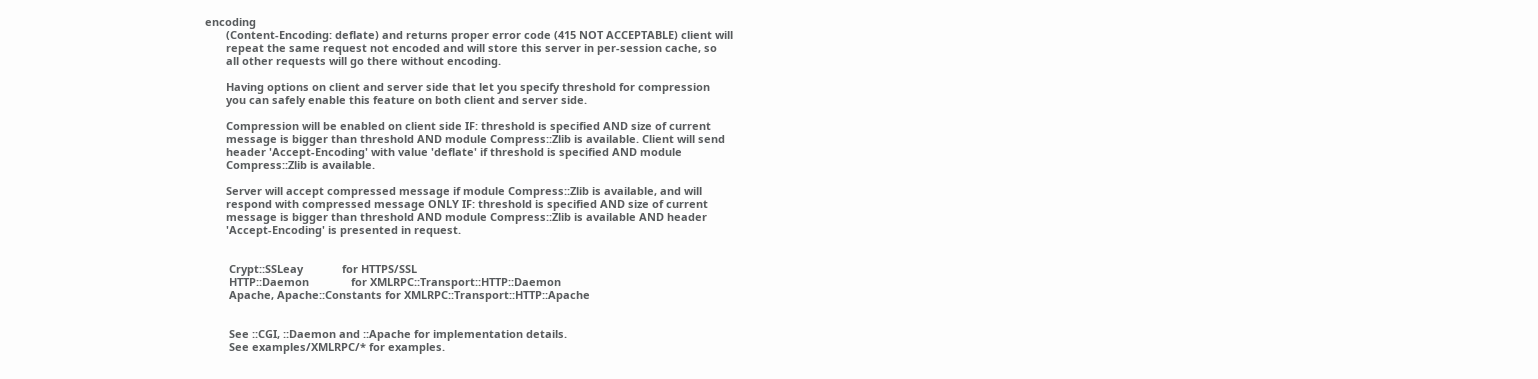encoding
       (Content-Encoding: deflate) and returns proper error code (415 NOT ACCEPTABLE) client will
       repeat the same request not encoded and will store this server in per-session cache, so
       all other requests will go there without encoding.

       Having options on client and server side that let you specify threshold for compression
       you can safely enable this feature on both client and server side.

       Compression will be enabled on client side IF: threshold is specified AND size of current
       message is bigger than threshold AND module Compress::Zlib is available. Client will send
       header 'Accept-Encoding' with value 'deflate' if threshold is specified AND module
       Compress::Zlib is available.

       Server will accept compressed message if module Compress::Zlib is available, and will
       respond with compressed message ONLY IF: threshold is specified AND size of current
       message is bigger than threshold AND module Compress::Zlib is available AND header
       'Accept-Encoding' is presented in request.


        Crypt::SSLeay             for HTTPS/SSL
        HTTP::Daemon              for XMLRPC::Transport::HTTP::Daemon
        Apache, Apache::Constants for XMLRPC::Transport::HTTP::Apache


        See ::CGI, ::Daemon and ::Apache for implementation details.
        See examples/XMLRPC/* for examples.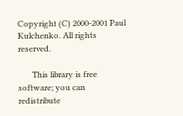Copyright (C) 2000-2001 Paul Kulchenko. All rights reserved.

       This library is free software; you can redistribute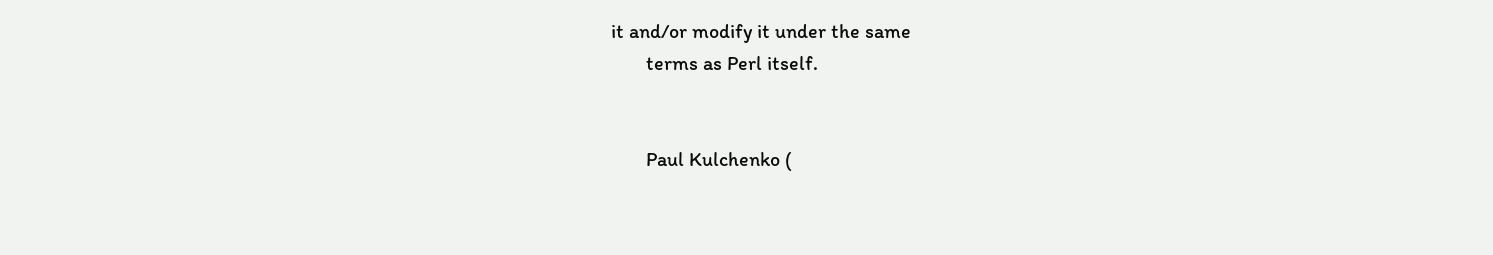it and/or modify it under the same
       terms as Perl itself.


       Paul Kulchenko (